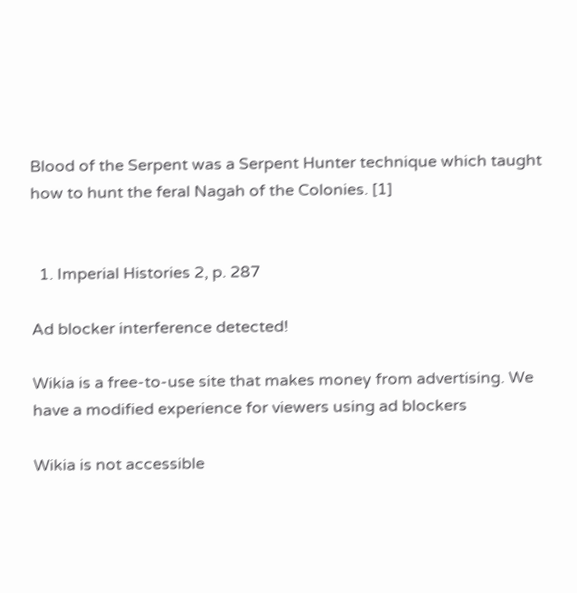Blood of the Serpent was a Serpent Hunter technique which taught how to hunt the feral Nagah of the Colonies. [1]


  1. Imperial Histories 2, p. 287

Ad blocker interference detected!

Wikia is a free-to-use site that makes money from advertising. We have a modified experience for viewers using ad blockers

Wikia is not accessible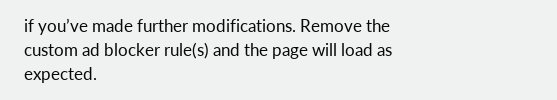if you’ve made further modifications. Remove the custom ad blocker rule(s) and the page will load as expected.